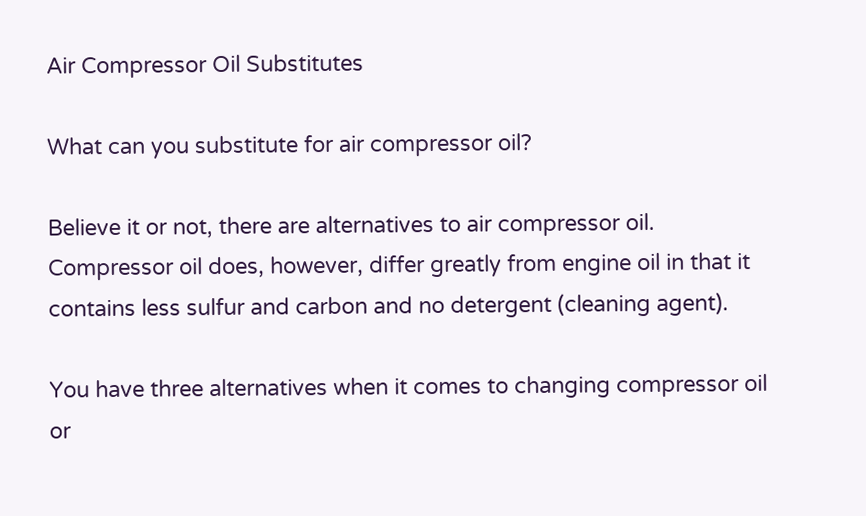Air Compressor Oil Substitutes

What can you substitute for air compressor oil?

Believe it or not, there are alternatives to air compressor oil. Compressor oil does, however, differ greatly from engine oil in that it contains less sulfur and carbon and no detergent (cleaning agent).

You have three alternatives when it comes to changing compressor oil or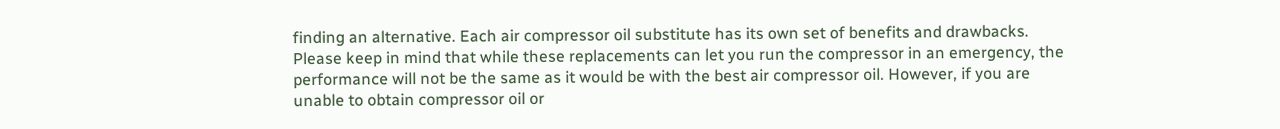finding an alternative. Each air compressor oil substitute has its own set of benefits and drawbacks. Please keep in mind that while these replacements can let you run the compressor in an emergency, the performance will not be the same as it would be with the best air compressor oil. However, if you are unable to obtain compressor oil or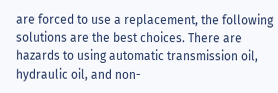are forced to use a replacement, the following solutions are the best choices. There are hazards to using automatic transmission oil, hydraulic oil, and non-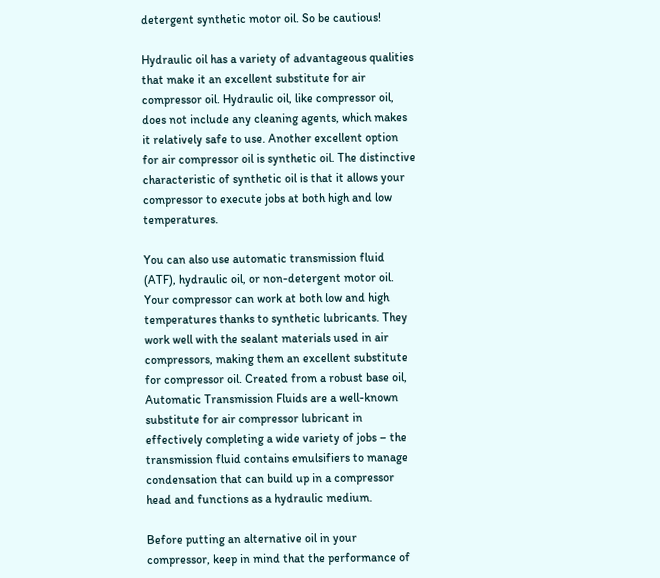detergent synthetic motor oil. So be cautious!

Hydraulic oil has a variety of advantageous qualities that make it an excellent substitute for air compressor oil. Hydraulic oil, like compressor oil, does not include any cleaning agents, which makes it relatively safe to use. Another excellent option for air compressor oil is synthetic oil. The distinctive characteristic of synthetic oil is that it allows your compressor to execute jobs at both high and low temperatures.

You can also use automatic transmission fluid (ATF), hydraulic oil, or non-detergent motor oil. Your compressor can work at both low and high temperatures thanks to synthetic lubricants. They work well with the sealant materials used in air compressors, making them an excellent substitute for compressor oil. Created from a robust base oil, Automatic Transmission Fluids are a well-known substitute for air compressor lubricant in effectively completing a wide variety of jobs – the transmission fluid contains emulsifiers to manage condensation that can build up in a compressor head and functions as a hydraulic medium.

Before putting an alternative oil in your compressor, keep in mind that the performance of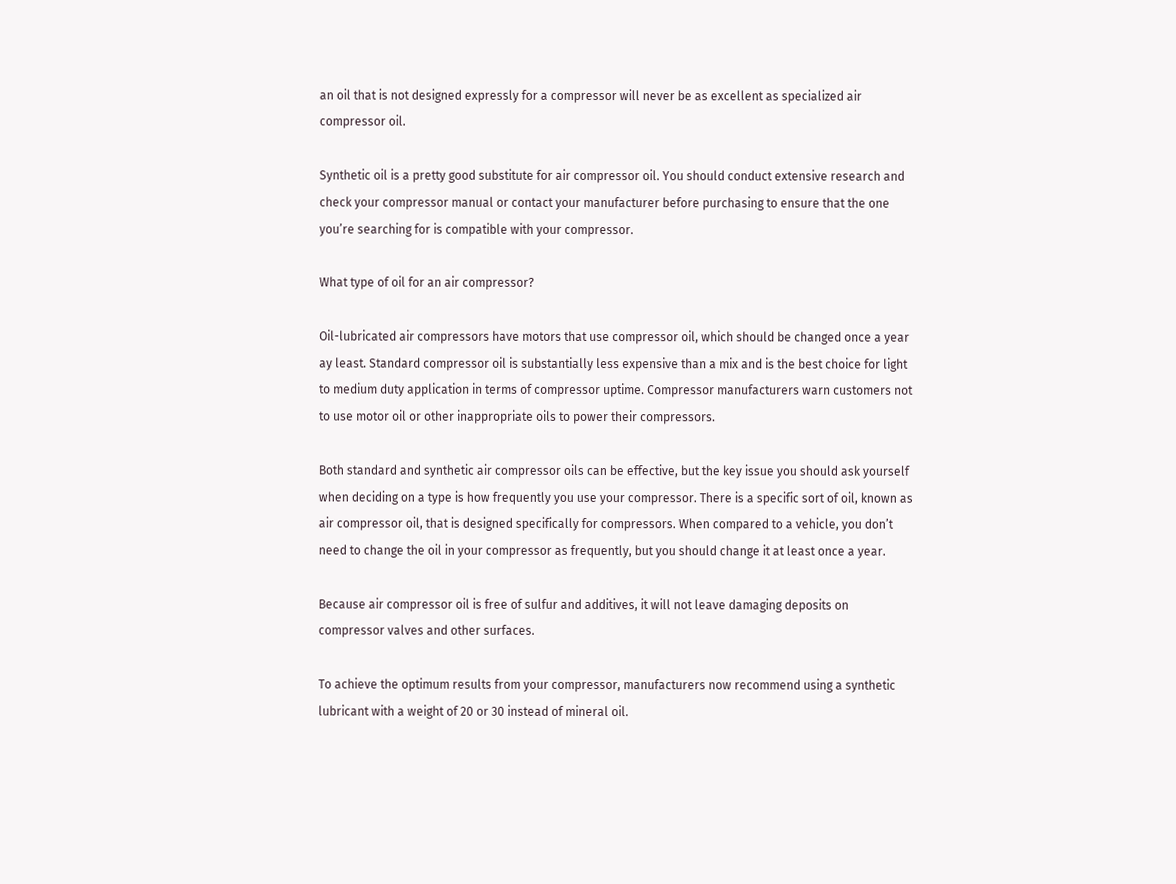an oil that is not designed expressly for a compressor will never be as excellent as specialized air compressor oil.

Synthetic oil is a pretty good substitute for air compressor oil. You should conduct extensive research and check your compressor manual or contact your manufacturer before purchasing to ensure that the one you’re searching for is compatible with your compressor.

What type of oil for an air compressor?

Oil-lubricated air compressors have motors that use compressor oil, which should be changed once a year ay least. Standard compressor oil is substantially less expensive than a mix and is the best choice for light to medium duty application in terms of compressor uptime. Compressor manufacturers warn customers not to use motor oil or other inappropriate oils to power their compressors.

Both standard and synthetic air compressor oils can be effective, but the key issue you should ask yourself when deciding on a type is how frequently you use your compressor. There is a specific sort of oil, known as air compressor oil, that is designed specifically for compressors. When compared to a vehicle, you don’t need to change the oil in your compressor as frequently, but you should change it at least once a year.

Because air compressor oil is free of sulfur and additives, it will not leave damaging deposits on compressor valves and other surfaces.

To achieve the optimum results from your compressor, manufacturers now recommend using a synthetic lubricant with a weight of 20 or 30 instead of mineral oil.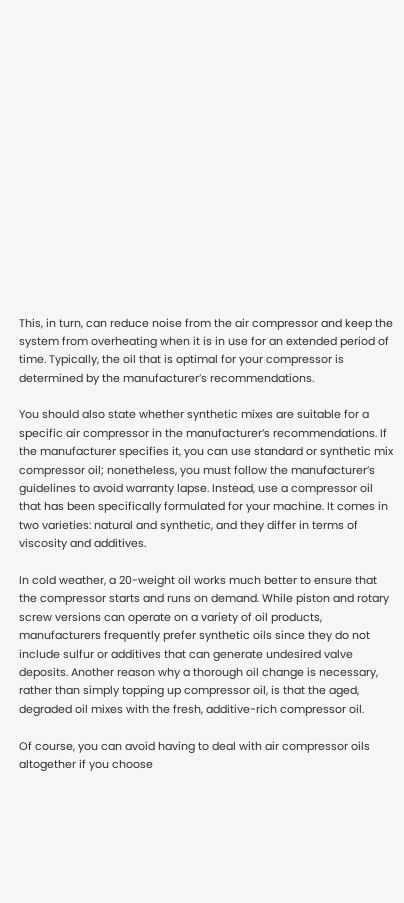This, in turn, can reduce noise from the air compressor and keep the system from overheating when it is in use for an extended period of time. Typically, the oil that is optimal for your compressor is determined by the manufacturer’s recommendations.

You should also state whether synthetic mixes are suitable for a specific air compressor in the manufacturer’s recommendations. If the manufacturer specifies it, you can use standard or synthetic mix compressor oil; nonetheless, you must follow the manufacturer’s guidelines to avoid warranty lapse. Instead, use a compressor oil that has been specifically formulated for your machine. It comes in two varieties: natural and synthetic, and they differ in terms of viscosity and additives.

In cold weather, a 20-weight oil works much better to ensure that the compressor starts and runs on demand. While piston and rotary screw versions can operate on a variety of oil products, manufacturers frequently prefer synthetic oils since they do not include sulfur or additives that can generate undesired valve deposits. Another reason why a thorough oil change is necessary, rather than simply topping up compressor oil, is that the aged, degraded oil mixes with the fresh, additive-rich compressor oil.

Of course, you can avoid having to deal with air compressor oils altogether if you choose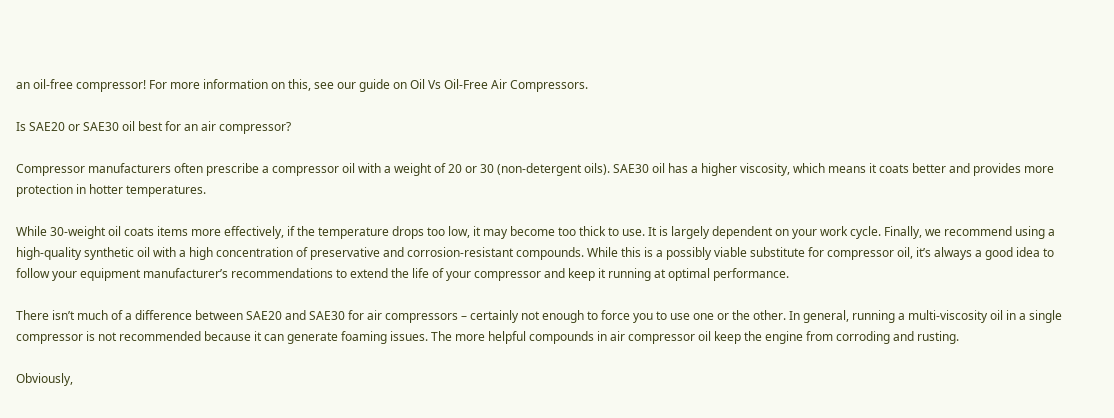an oil-free compressor! For more information on this, see our guide on Oil Vs Oil-Free Air Compressors.

Is SAE20 or SAE30 oil best for an air compressor?

Compressor manufacturers often prescribe a compressor oil with a weight of 20 or 30 (non-detergent oils). SAE30 oil has a higher viscosity, which means it coats better and provides more protection in hotter temperatures.

While 30-weight oil coats items more effectively, if the temperature drops too low, it may become too thick to use. It is largely dependent on your work cycle. Finally, we recommend using a high-quality synthetic oil with a high concentration of preservative and corrosion-resistant compounds. While this is a possibly viable substitute for compressor oil, it’s always a good idea to follow your equipment manufacturer’s recommendations to extend the life of your compressor and keep it running at optimal performance.

There isn’t much of a difference between SAE20 and SAE30 for air compressors – certainly not enough to force you to use one or the other. In general, running a multi-viscosity oil in a single compressor is not recommended because it can generate foaming issues. The more helpful compounds in air compressor oil keep the engine from corroding and rusting.

Obviously,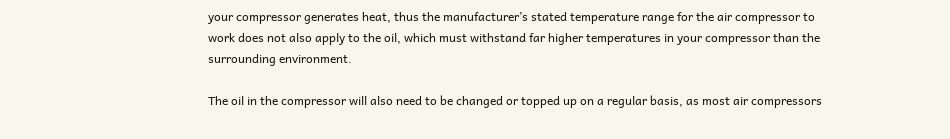your compressor generates heat, thus the manufacturer’s stated temperature range for the air compressor to work does not also apply to the oil, which must withstand far higher temperatures in your compressor than the surrounding environment.

The oil in the compressor will also need to be changed or topped up on a regular basis, as most air compressors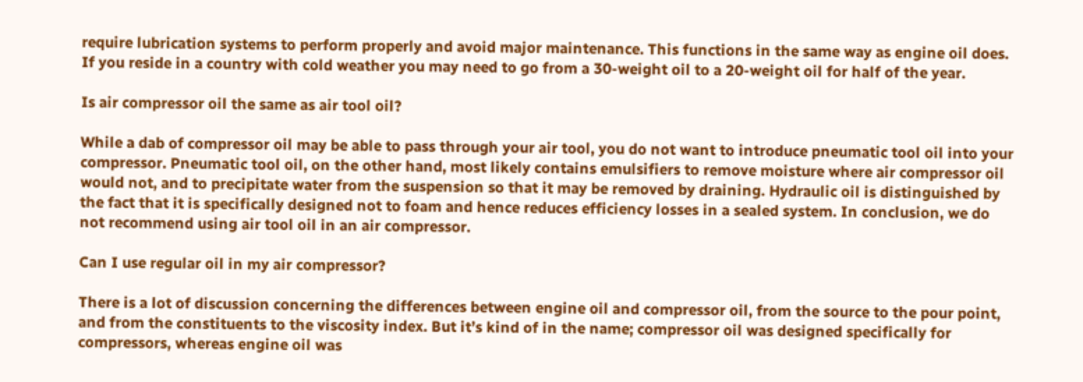require lubrication systems to perform properly and avoid major maintenance. This functions in the same way as engine oil does. If you reside in a country with cold weather you may need to go from a 30-weight oil to a 20-weight oil for half of the year.

Is air compressor oil the same as air tool oil?

While a dab of compressor oil may be able to pass through your air tool, you do not want to introduce pneumatic tool oil into your compressor. Pneumatic tool oil, on the other hand, most likely contains emulsifiers to remove moisture where air compressor oil would not, and to precipitate water from the suspension so that it may be removed by draining. Hydraulic oil is distinguished by the fact that it is specifically designed not to foam and hence reduces efficiency losses in a sealed system. In conclusion, we do not recommend using air tool oil in an air compressor.

Can I use regular oil in my air compressor?

There is a lot of discussion concerning the differences between engine oil and compressor oil, from the source to the pour point, and from the constituents to the viscosity index. But it’s kind of in the name; compressor oil was designed specifically for compressors, whereas engine oil was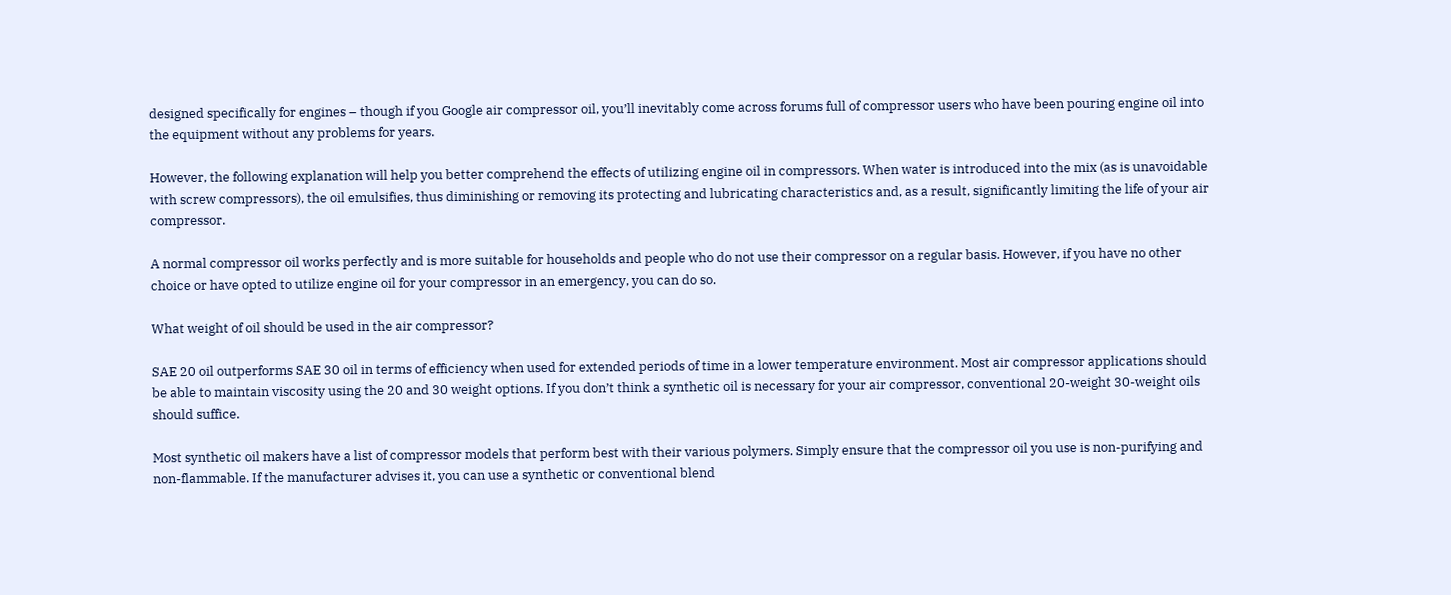designed specifically for engines – though if you Google air compressor oil, you’ll inevitably come across forums full of compressor users who have been pouring engine oil into the equipment without any problems for years.

However, the following explanation will help you better comprehend the effects of utilizing engine oil in compressors. When water is introduced into the mix (as is unavoidable with screw compressors), the oil emulsifies, thus diminishing or removing its protecting and lubricating characteristics and, as a result, significantly limiting the life of your air compressor.

A normal compressor oil works perfectly and is more suitable for households and people who do not use their compressor on a regular basis. However, if you have no other choice or have opted to utilize engine oil for your compressor in an emergency, you can do so.

What weight of oil should be used in the air compressor?

SAE 20 oil outperforms SAE 30 oil in terms of efficiency when used for extended periods of time in a lower temperature environment. Most air compressor applications should be able to maintain viscosity using the 20 and 30 weight options. If you don’t think a synthetic oil is necessary for your air compressor, conventional 20-weight 30-weight oils should suffice.

Most synthetic oil makers have a list of compressor models that perform best with their various polymers. Simply ensure that the compressor oil you use is non-purifying and non-flammable. If the manufacturer advises it, you can use a synthetic or conventional blend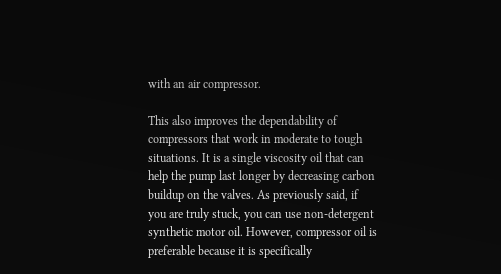with an air compressor.

This also improves the dependability of compressors that work in moderate to tough situations. It is a single viscosity oil that can help the pump last longer by decreasing carbon buildup on the valves. As previously said, if you are truly stuck, you can use non-detergent synthetic motor oil. However, compressor oil is preferable because it is specifically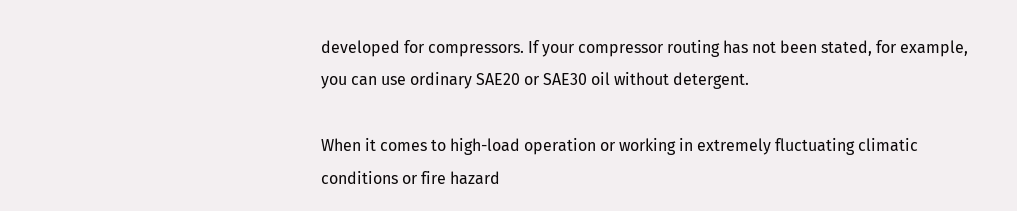developed for compressors. If your compressor routing has not been stated, for example, you can use ordinary SAE20 or SAE30 oil without detergent.

When it comes to high-load operation or working in extremely fluctuating climatic conditions or fire hazard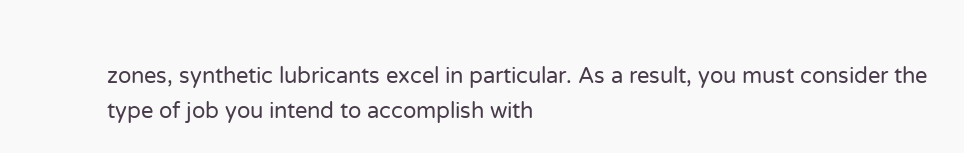zones, synthetic lubricants excel in particular. As a result, you must consider the type of job you intend to accomplish with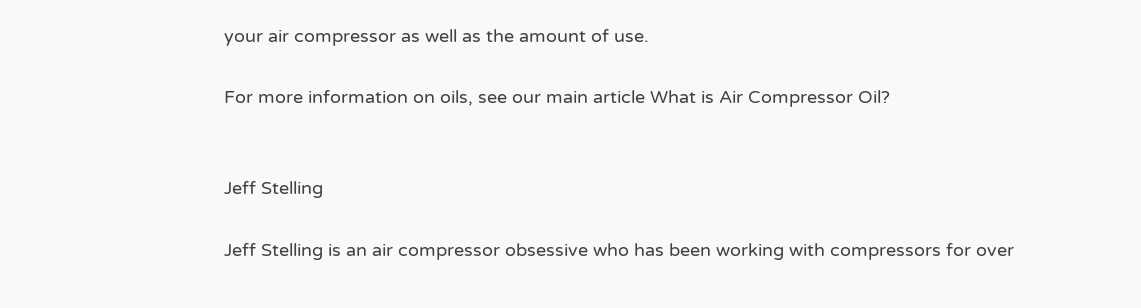your air compressor as well as the amount of use.

For more information on oils, see our main article What is Air Compressor Oil?


Jeff Stelling

Jeff Stelling is an air compressor obsessive who has been working with compressors for over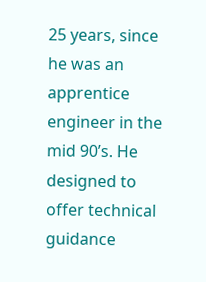25 years, since he was an apprentice engineer in the mid 90’s. He designed to offer technical guidance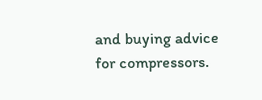and buying advice for compressors.